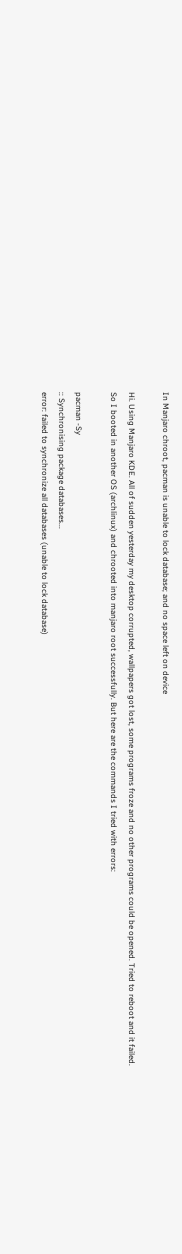In Manjaro chroot, pacman is unable to lock database; and no space left on device

Hi. Using Manjaro KDE. All of sudden yesterday my desktop corrupted, wallpapers got lost, some programs froze and no other programs could be opened. Tried to reboot and it failed.
So I booted in another OS (archlinux) and chrooted into manjaro root successfully. But here are the commands I tried with errors:

pacman -Sy
:: Synchronising package databases...
error: failed to synchronize all databases (unable to lock database)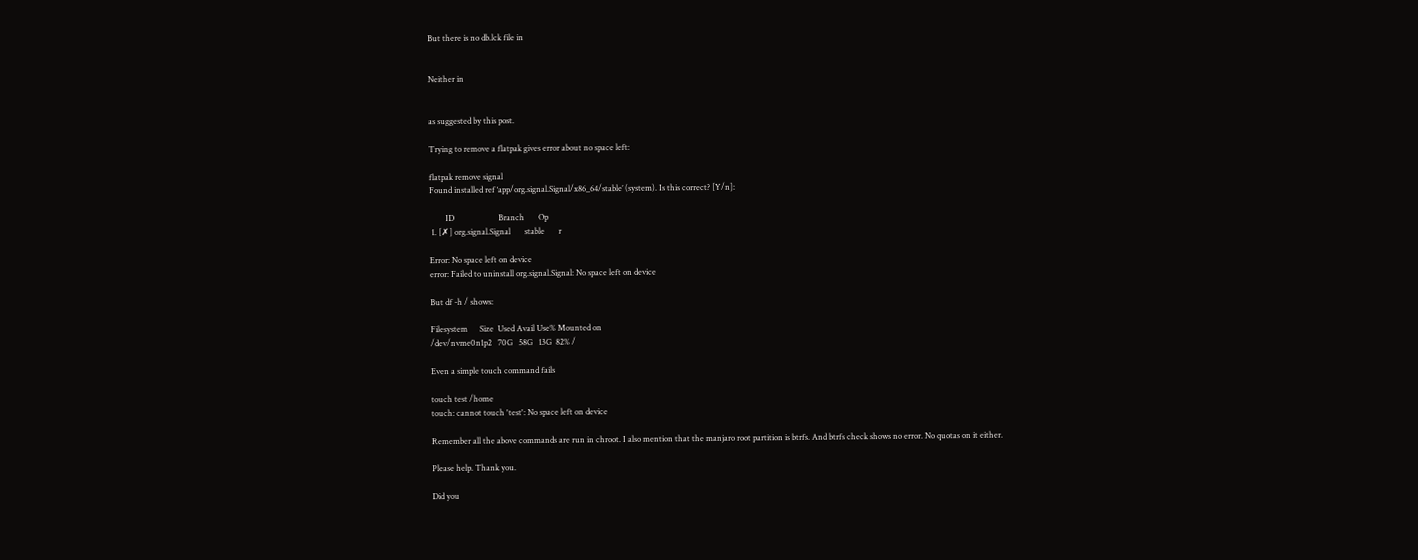But there is no db.lck file in


Neither in


as suggested by this post.

Trying to remove a flatpak gives error about no space left:

flatpak remove signal
Found installed ref ‘app/org.signal.Signal/x86_64/stable’ (system). Is this correct? [Y/n]:

        ID                      Branch       Op
 1. [✗] org.signal.Signal       stable       r

Error: No space left on device
error: Failed to uninstall org.signal.Signal: No space left on device

But df -h / shows:

Filesystem      Size  Used Avail Use% Mounted on
/dev/nvme0n1p2   70G   58G   13G  82% /

Even a simple touch command fails

touch test /home
touch: cannot touch 'test': No space left on device

Remember all the above commands are run in chroot. I also mention that the manjaro root partition is btrfs. And btrfs check shows no error. No quotas on it either.

Please help. Thank you.

Did you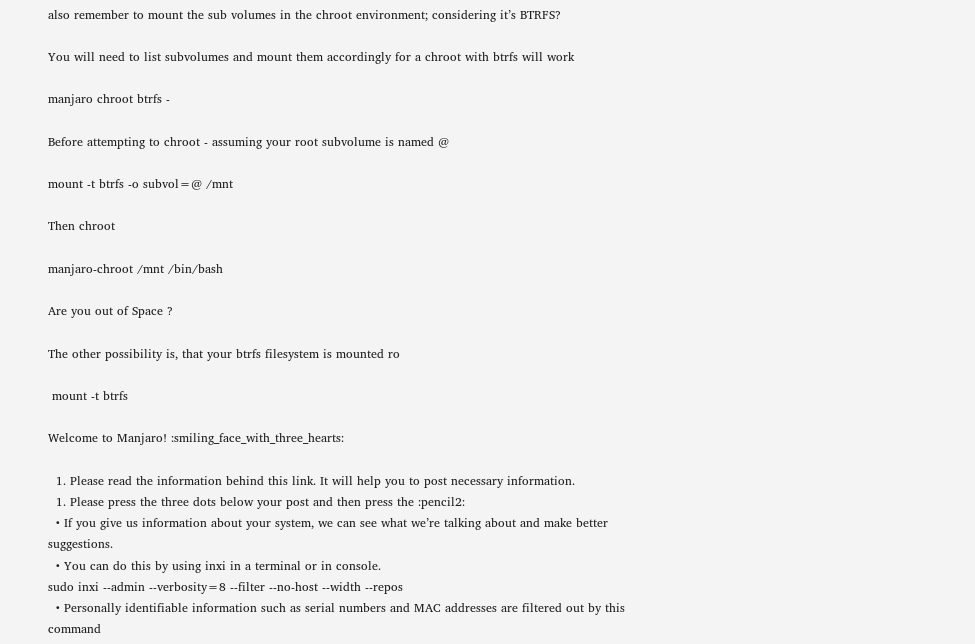also remember to mount the sub volumes in the chroot environment; considering it’s BTRFS?

You will need to list subvolumes and mount them accordingly for a chroot with btrfs will work

manjaro chroot btrfs -

Before attempting to chroot - assuming your root subvolume is named @

mount -t btrfs -o subvol=@ /mnt

Then chroot

manjaro-chroot /mnt /bin/bash

Are you out of Space ?

The other possibility is, that your btrfs filesystem is mounted ro

 mount -t btrfs

Welcome to Manjaro! :smiling_face_with_three_hearts:

  1. Please read the information behind this link. It will help you to post necessary information.
  1. Please press the three dots below your post and then press the :pencil2:
  • If you give us information about your system, we can see what we’re talking about and make better suggestions.
  • You can do this by using inxi in a terminal or in console.
sudo inxi --admin --verbosity=8 --filter --no-host --width --repos
  • Personally identifiable information such as serial numbers and MAC addresses are filtered out by this command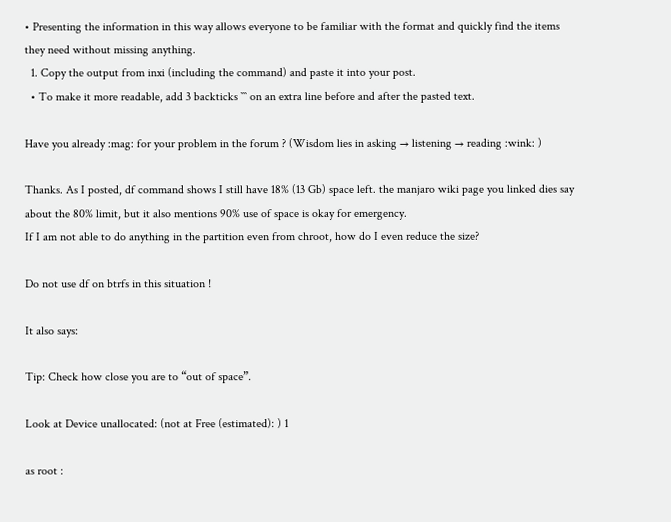• Presenting the information in this way allows everyone to be familiar with the format and quickly find the items they need without missing anything.
  1. Copy the output from inxi (including the command) and paste it into your post.
  • To make it more readable, add 3 backticks ``` on an extra line before and after the pasted text.

Have you already :mag: for your problem in the forum ? (Wisdom lies in asking → listening → reading :wink: )

Thanks. As I posted, df command shows I still have 18% (13 Gb) space left. the manjaro wiki page you linked dies say about the 80% limit, but it also mentions 90% use of space is okay for emergency.
If I am not able to do anything in the partition even from chroot, how do I even reduce the size?

Do not use df on btrfs in this situation !

It also says:

Tip: Check how close you are to “out of space”.

Look at Device unallocated: (not at Free (estimated): ) 1

as root :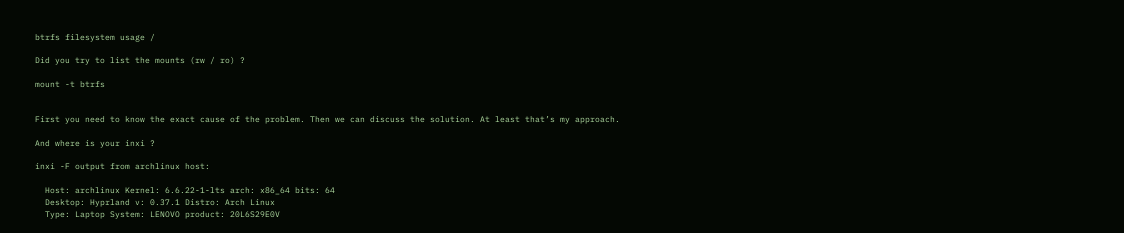btrfs filesystem usage /

Did you try to list the mounts (rw / ro) ?

mount -t btrfs


First you need to know the exact cause of the problem. Then we can discuss the solution. At least that’s my approach.

And where is your inxi ?

inxi -F output from archlinux host:

  Host: archlinux Kernel: 6.6.22-1-lts arch: x86_64 bits: 64
  Desktop: Hyprland v: 0.37.1 Distro: Arch Linux
  Type: Laptop System: LENOVO product: 20L6S29E0V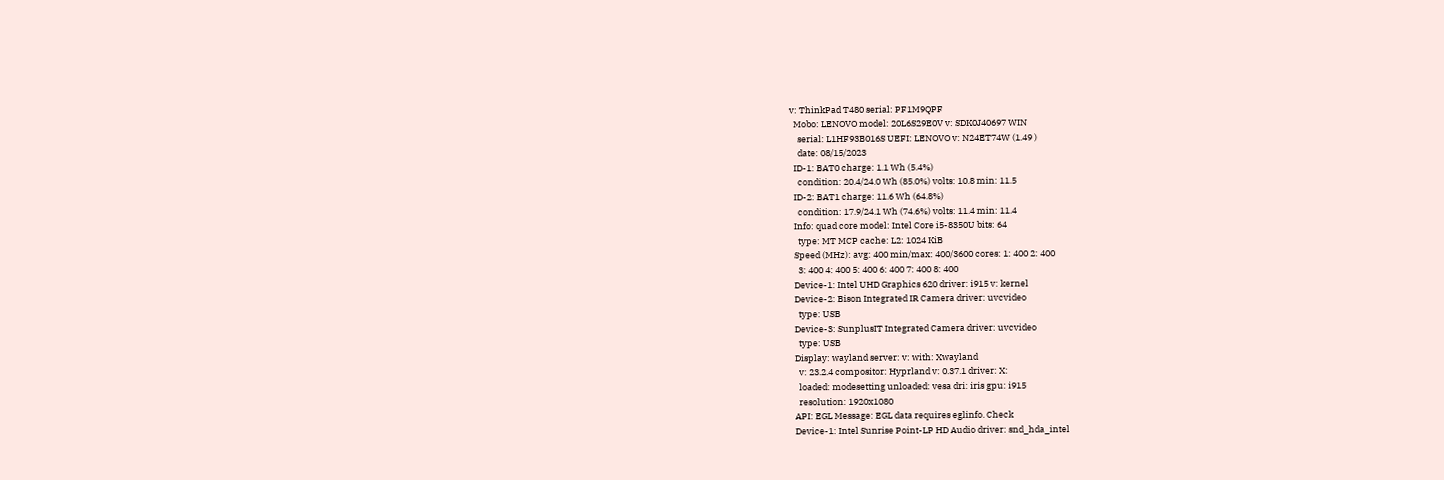v: ThinkPad T480 serial: PF1M9QPF
  Mobo: LENOVO model: 20L6S29E0V v: SDK0J40697 WIN
    serial: L1HF93B016S UEFI: LENOVO v: N24ET74W (1.49 )
    date: 08/15/2023
  ID-1: BAT0 charge: 1.1 Wh (5.4%)
    condition: 20.4/24.0 Wh (85.0%) volts: 10.8 min: 11.5
  ID-2: BAT1 charge: 11.6 Wh (64.8%)
    condition: 17.9/24.1 Wh (74.6%) volts: 11.4 min: 11.4
  Info: quad core model: Intel Core i5-8350U bits: 64
    type: MT MCP cache: L2: 1024 KiB
  Speed (MHz): avg: 400 min/max: 400/3600 cores: 1: 400 2: 400
    3: 400 4: 400 5: 400 6: 400 7: 400 8: 400
  Device-1: Intel UHD Graphics 620 driver: i915 v: kernel
  Device-2: Bison Integrated IR Camera driver: uvcvideo
    type: USB
  Device-3: SunplusIT Integrated Camera driver: uvcvideo
    type: USB
  Display: wayland server: v: with: Xwayland
    v: 23.2.4 compositor: Hyprland v: 0.37.1 driver: X:
    loaded: modesetting unloaded: vesa dri: iris gpu: i915
    resolution: 1920x1080
  API: EGL Message: EGL data requires eglinfo. Check
  Device-1: Intel Sunrise Point-LP HD Audio driver: snd_hda_intel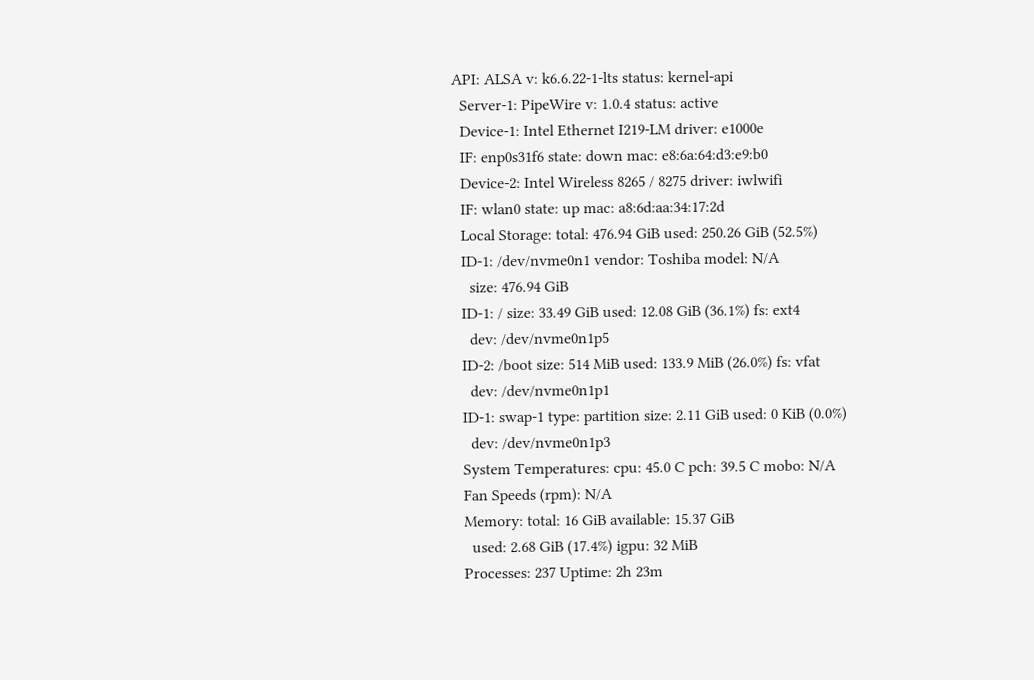API: ALSA v: k6.6.22-1-lts status: kernel-api
  Server-1: PipeWire v: 1.0.4 status: active
  Device-1: Intel Ethernet I219-LM driver: e1000e
  IF: enp0s31f6 state: down mac: e8:6a:64:d3:e9:b0
  Device-2: Intel Wireless 8265 / 8275 driver: iwlwifi
  IF: wlan0 state: up mac: a8:6d:aa:34:17:2d
  Local Storage: total: 476.94 GiB used: 250.26 GiB (52.5%)
  ID-1: /dev/nvme0n1 vendor: Toshiba model: N/A
    size: 476.94 GiB
  ID-1: / size: 33.49 GiB used: 12.08 GiB (36.1%) fs: ext4
    dev: /dev/nvme0n1p5
  ID-2: /boot size: 514 MiB used: 133.9 MiB (26.0%) fs: vfat
    dev: /dev/nvme0n1p1
  ID-1: swap-1 type: partition size: 2.11 GiB used: 0 KiB (0.0%)
    dev: /dev/nvme0n1p3
  System Temperatures: cpu: 45.0 C pch: 39.5 C mobo: N/A
  Fan Speeds (rpm): N/A
  Memory: total: 16 GiB available: 15.37 GiB
    used: 2.68 GiB (17.4%) igpu: 32 MiB
  Processes: 237 Uptime: 2h 23m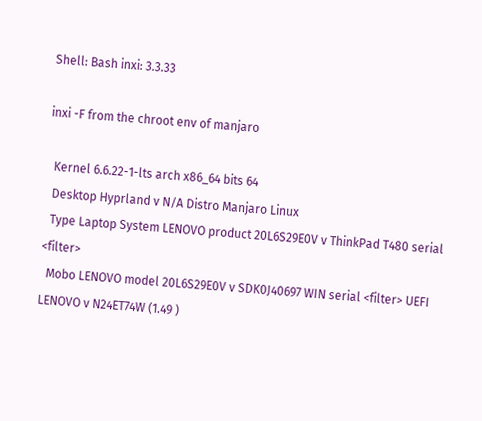Shell: Bash inxi: 3.3.33

inxi -F from the chroot env of manjaro

  Kernel 6.6.22-1-lts arch x86_64 bits 64
  Desktop Hyprland v N/A Distro Manjaro Linux
  Type Laptop System LENOVO product 20L6S29E0V v ThinkPad T480 serial <filter>
  Mobo LENOVO model 20L6S29E0V v SDK0J40697 WIN serial <filter> UEFI LENOVO v N24ET74W (1.49 )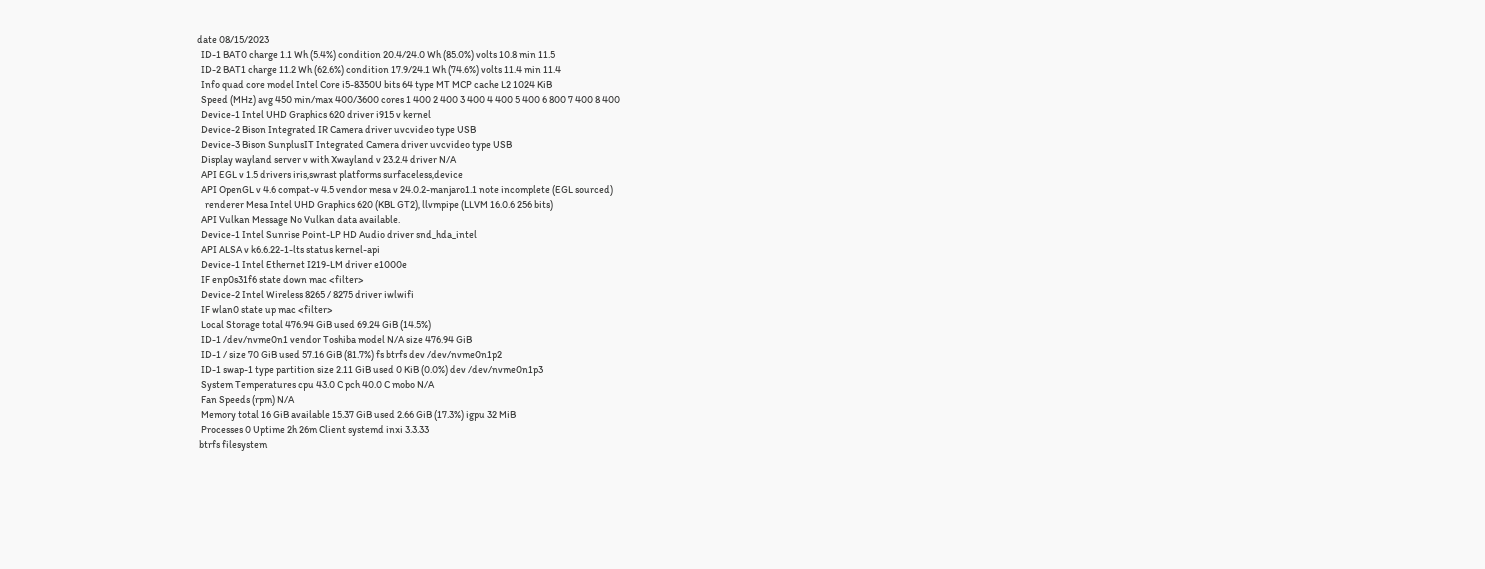date 08/15/2023
  ID-1 BAT0 charge 1.1 Wh (5.4%) condition 20.4/24.0 Wh (85.0%) volts 10.8 min 11.5
  ID-2 BAT1 charge 11.2 Wh (62.6%) condition 17.9/24.1 Wh (74.6%) volts 11.4 min 11.4
  Info quad core model Intel Core i5-8350U bits 64 type MT MCP cache L2 1024 KiB
  Speed (MHz) avg 450 min/max 400/3600 cores 1 400 2 400 3 400 4 400 5 400 6 800 7 400 8 400
  Device-1 Intel UHD Graphics 620 driver i915 v kernel
  Device-2 Bison Integrated IR Camera driver uvcvideo type USB
  Device-3 Bison SunplusIT Integrated Camera driver uvcvideo type USB
  Display wayland server v with Xwayland v 23.2.4 driver N/A
  API EGL v 1.5 drivers iris,swrast platforms surfaceless,device
  API OpenGL v 4.6 compat-v 4.5 vendor mesa v 24.0.2-manjaro1.1 note incomplete (EGL sourced)
    renderer Mesa Intel UHD Graphics 620 (KBL GT2), llvmpipe (LLVM 16.0.6 256 bits)
  API Vulkan Message No Vulkan data available.
  Device-1 Intel Sunrise Point-LP HD Audio driver snd_hda_intel
  API ALSA v k6.6.22-1-lts status kernel-api
  Device-1 Intel Ethernet I219-LM driver e1000e
  IF enp0s31f6 state down mac <filter>
  Device-2 Intel Wireless 8265 / 8275 driver iwlwifi
  IF wlan0 state up mac <filter>
  Local Storage total 476.94 GiB used 69.24 GiB (14.5%)
  ID-1 /dev/nvme0n1 vendor Toshiba model N/A size 476.94 GiB
  ID-1 / size 70 GiB used 57.16 GiB (81.7%) fs btrfs dev /dev/nvme0n1p2
  ID-1 swap-1 type partition size 2.11 GiB used 0 KiB (0.0%) dev /dev/nvme0n1p3
  System Temperatures cpu 43.0 C pch 40.0 C mobo N/A
  Fan Speeds (rpm) N/A
  Memory total 16 GiB available 15.37 GiB used 2.66 GiB (17.3%) igpu 32 MiB
  Processes 0 Uptime 2h 26m Client systemd inxi 3.3.33
 btrfs filesystem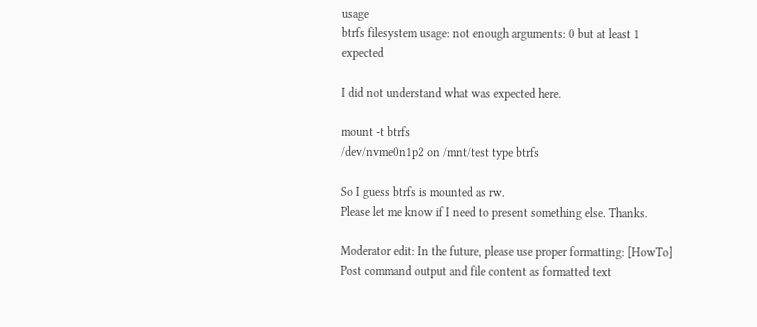usage
btrfs filesystem usage: not enough arguments: 0 but at least 1 expected

I did not understand what was expected here.

mount -t btrfs
/dev/nvme0n1p2 on /mnt/test type btrfs

So I guess btrfs is mounted as rw.
Please let me know if I need to present something else. Thanks.

Moderator edit: In the future, please use proper formatting: [HowTo] Post command output and file content as formatted text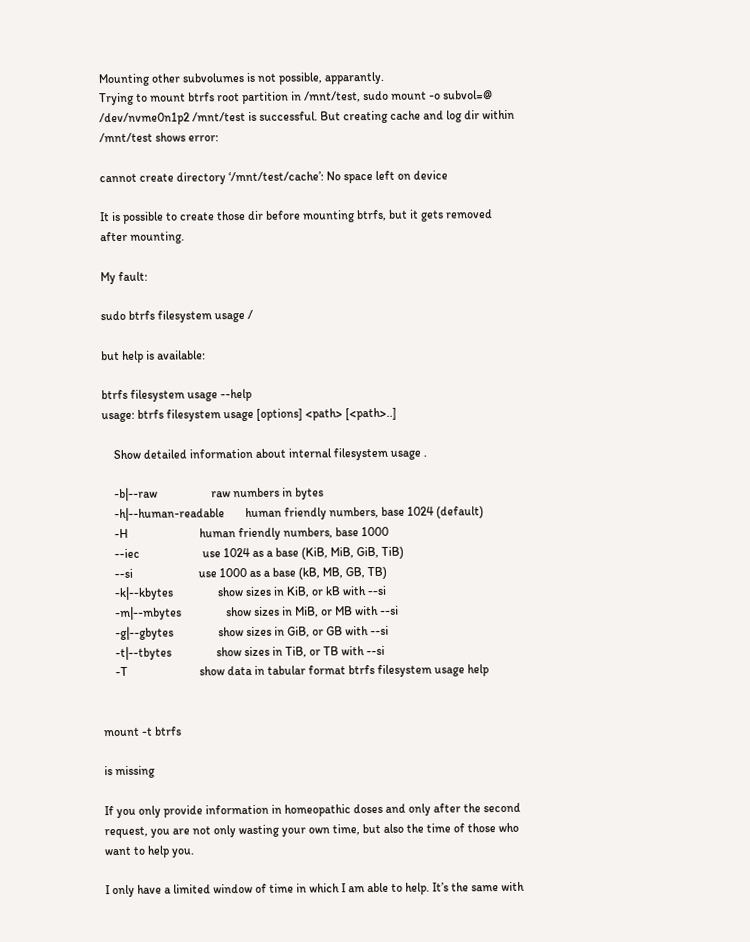Mounting other subvolumes is not possible, apparantly.
Trying to mount btrfs root partition in /mnt/test, sudo mount -o subvol=@ /dev/nvme0n1p2 /mnt/test is successful. But creating cache and log dir within /mnt/test shows error:

cannot create directory ‘/mnt/test/cache’: No space left on device

It is possible to create those dir before mounting btrfs, but it gets removed after mounting.

My fault:

sudo btrfs filesystem usage /

but help is available:

btrfs filesystem usage --help
usage: btrfs filesystem usage [options] <path> [<path>..]

    Show detailed information about internal filesystem usage .

    -b|--raw                  raw numbers in bytes
    -h|--human-readable       human friendly numbers, base 1024 (default)
    -H                        human friendly numbers, base 1000
    --iec                     use 1024 as a base (KiB, MiB, GiB, TiB)
    --si                      use 1000 as a base (kB, MB, GB, TB)
    -k|--kbytes               show sizes in KiB, or kB with --si
    -m|--mbytes               show sizes in MiB, or MB with --si
    -g|--gbytes               show sizes in GiB, or GB with --si
    -t|--tbytes               show sizes in TiB, or TB with --si
    -T                        show data in tabular format btrfs filesystem usage help


mount -t btrfs

is missing

If you only provide information in homeopathic doses and only after the second request, you are not only wasting your own time, but also the time of those who want to help you.

I only have a limited window of time in which I am able to help. It’s the same with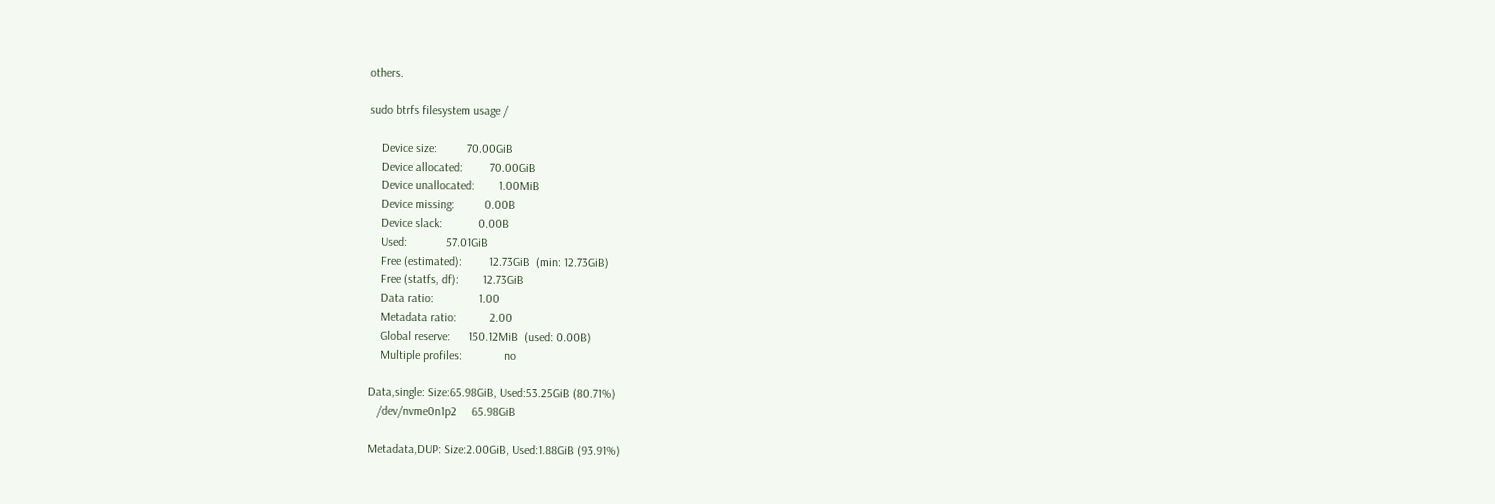others.

sudo btrfs filesystem usage /

    Device size:          70.00GiB
    Device allocated:         70.00GiB
    Device unallocated:        1.00MiB
    Device missing:          0.00B
    Device slack:            0.00B
    Used:             57.01GiB
    Free (estimated):         12.73GiB  (min: 12.73GiB)
    Free (statfs, df):        12.73GiB
    Data ratio:               1.00
    Metadata ratio:           2.00
    Global reserve:      150.12MiB  (used: 0.00B)
    Multiple profiles:              no

Data,single: Size:65.98GiB, Used:53.25GiB (80.71%)
   /dev/nvme0n1p2     65.98GiB

Metadata,DUP: Size:2.00GiB, Used:1.88GiB (93.91%)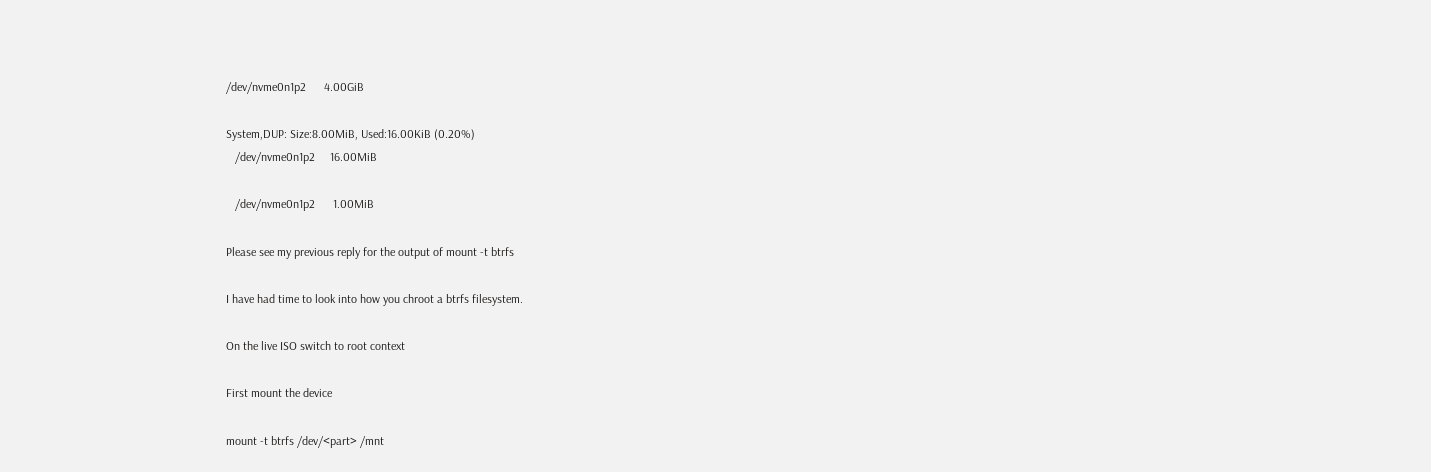/dev/nvme0n1p2      4.00GiB

System,DUP: Size:8.00MiB, Used:16.00KiB (0.20%)
   /dev/nvme0n1p2     16.00MiB

   /dev/nvme0n1p2      1.00MiB

Please see my previous reply for the output of mount -t btrfs

I have had time to look into how you chroot a btrfs filesystem.

On the live ISO switch to root context

First mount the device

mount -t btrfs /dev/<part> /mnt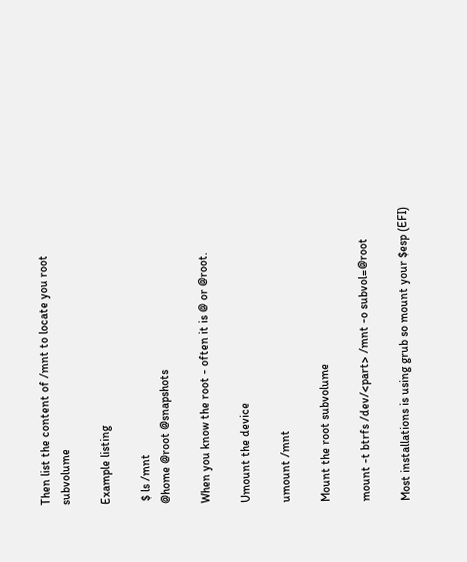Then list the content of /mnt to locate you root subvolume

Example listing

 $ ls /mnt
@home @root @snapshots

When you know the root - often it is @ or @root.

Umount the device

umount /mnt

Mount the root subvolume

mount -t btrfs /dev/<part> /mnt -o subvol=@root

Most installations is using grub so mount your $esp (EFI)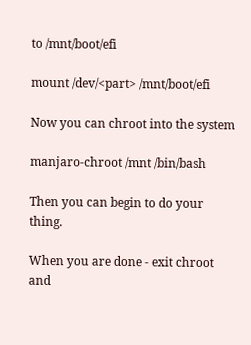to /mnt/boot/efi

mount /dev/<part> /mnt/boot/efi

Now you can chroot into the system

manjaro-chroot /mnt /bin/bash

Then you can begin to do your thing.

When you are done - exit chroot and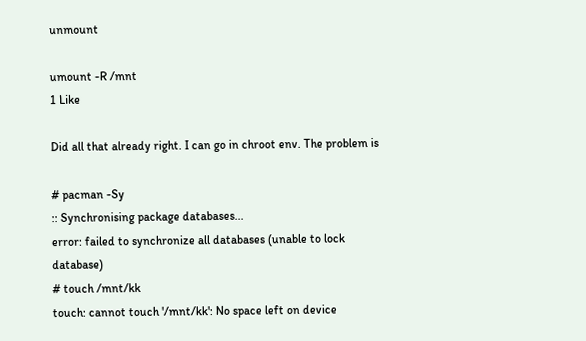unmount

umount -R /mnt
1 Like

Did all that already right. I can go in chroot env. The problem is

# pacman -Sy
:: Synchronising package databases...
error: failed to synchronize all databases (unable to lock database)
# touch /mnt/kk
touch: cannot touch '/mnt/kk': No space left on device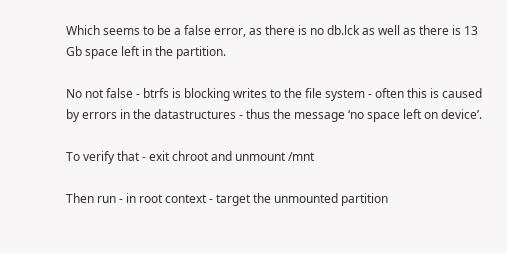Which seems to be a false error, as there is no db.lck as well as there is 13 Gb space left in the partition.

No not false - btrfs is blocking writes to the file system - often this is caused by errors in the datastructures - thus the message ‘no space left on device’.

To verify that - exit chroot and unmount /mnt

Then run - in root context - target the unmounted partition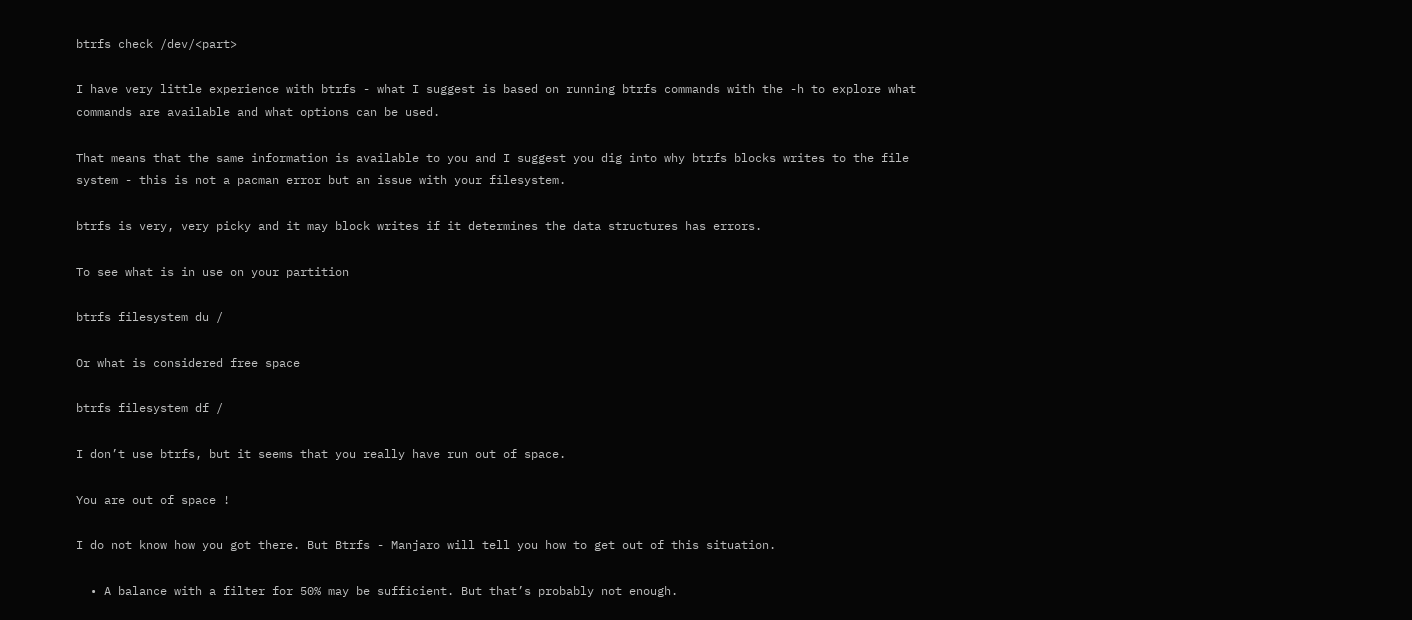btrfs check /dev/<part>

I have very little experience with btrfs - what I suggest is based on running btrfs commands with the -h to explore what commands are available and what options can be used.

That means that the same information is available to you and I suggest you dig into why btrfs blocks writes to the file system - this is not a pacman error but an issue with your filesystem.

btrfs is very, very picky and it may block writes if it determines the data structures has errors.

To see what is in use on your partition

btrfs filesystem du /

Or what is considered free space

btrfs filesystem df /

I don’t use btrfs, but it seems that you really have run out of space.

You are out of space !

I do not know how you got there. But Btrfs - Manjaro will tell you how to get out of this situation.

  • A balance with a filter for 50% may be sufficient. But that’s probably not enough.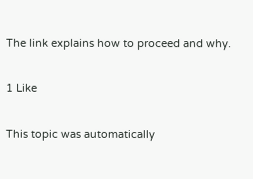The link explains how to proceed and why.

1 Like

This topic was automatically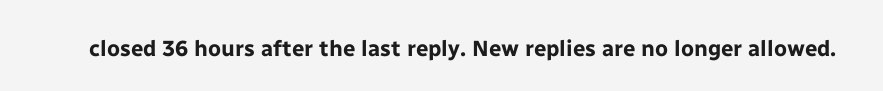closed 36 hours after the last reply. New replies are no longer allowed.